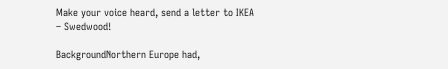Make your voice heard, send a letter to IKEA – Swedwood!

BackgroundNorthern Europe had,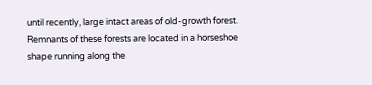until recently, large intact areas of old-growth forest. Remnants of these forests are located in a horseshoe shape running along the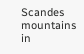Scandes mountains in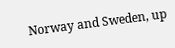Norway and Sweden, up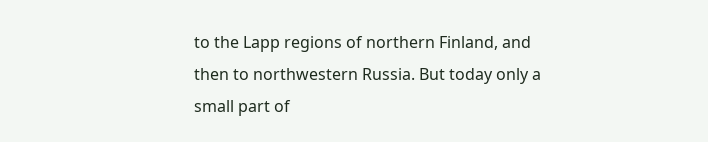to the Lapp regions of northern Finland, and then to northwestern Russia. But today only a small part of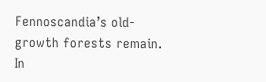Fennoscandia’s old-growth forests remain. In